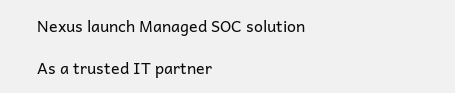Nexus launch Managed SOC solution

As a trusted IT partner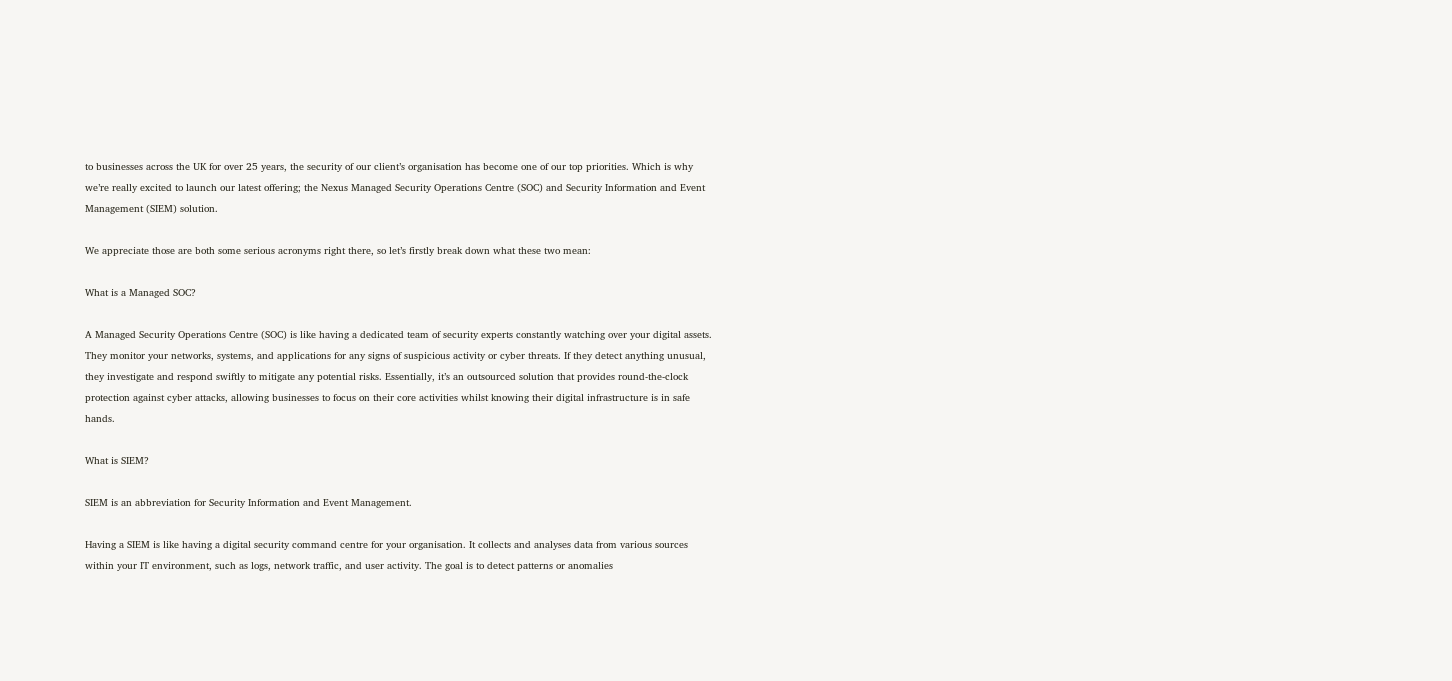to businesses across the UK for over 25 years, the security of our client’s organisation has become one of our top priorities. Which is why we’re really excited to launch our latest offering; the Nexus Managed Security Operations Centre (SOC) and Security Information and Event Management (SIEM) solution.

We appreciate those are both some serious acronyms right there, so let’s firstly break down what these two mean:

What is a Managed SOC?

A Managed Security Operations Centre (SOC) is like having a dedicated team of security experts constantly watching over your digital assets. They monitor your networks, systems, and applications for any signs of suspicious activity or cyber threats. If they detect anything unusual, they investigate and respond swiftly to mitigate any potential risks. Essentially, it’s an outsourced solution that provides round-the-clock protection against cyber attacks, allowing businesses to focus on their core activities whilst knowing their digital infrastructure is in safe hands.

What is SIEM?

SIEM is an abbreviation for Security Information and Event Management.

Having a SIEM is like having a digital security command centre for your organisation. It collects and analyses data from various sources within your IT environment, such as logs, network traffic, and user activity. The goal is to detect patterns or anomalies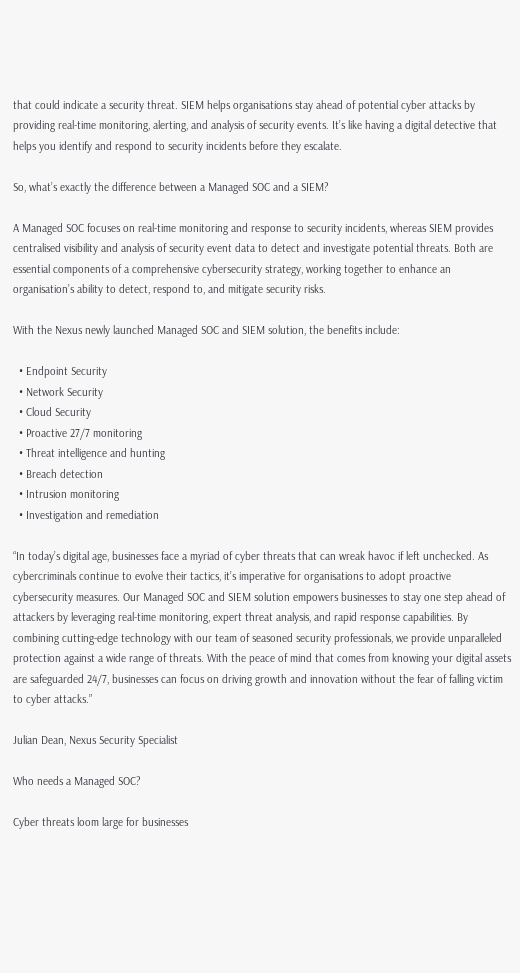that could indicate a security threat. SIEM helps organisations stay ahead of potential cyber attacks by providing real-time monitoring, alerting, and analysis of security events. It’s like having a digital detective that helps you identify and respond to security incidents before they escalate.

So, what’s exactly the difference between a Managed SOC and a SIEM?

A Managed SOC focuses on real-time monitoring and response to security incidents, whereas SIEM provides centralised visibility and analysis of security event data to detect and investigate potential threats. Both are essential components of a comprehensive cybersecurity strategy, working together to enhance an organisation’s ability to detect, respond to, and mitigate security risks.

With the Nexus newly launched Managed SOC and SIEM solution, the benefits include:

  • Endpoint Security
  • Network Security
  • Cloud Security
  • Proactive 27/7 monitoring
  • Threat intelligence and hunting
  • Breach detection
  • Intrusion monitoring
  • Investigation and remediation

“In today’s digital age, businesses face a myriad of cyber threats that can wreak havoc if left unchecked. As cybercriminals continue to evolve their tactics, it’s imperative for organisations to adopt proactive cybersecurity measures. Our Managed SOC and SIEM solution empowers businesses to stay one step ahead of attackers by leveraging real-time monitoring, expert threat analysis, and rapid response capabilities. By combining cutting-edge technology with our team of seasoned security professionals, we provide unparalleled protection against a wide range of threats. With the peace of mind that comes from knowing your digital assets are safeguarded 24/7, businesses can focus on driving growth and innovation without the fear of falling victim to cyber attacks.”

Julian Dean, Nexus Security Specialist

Who needs a Managed SOC?

Cyber threats loom large for businesses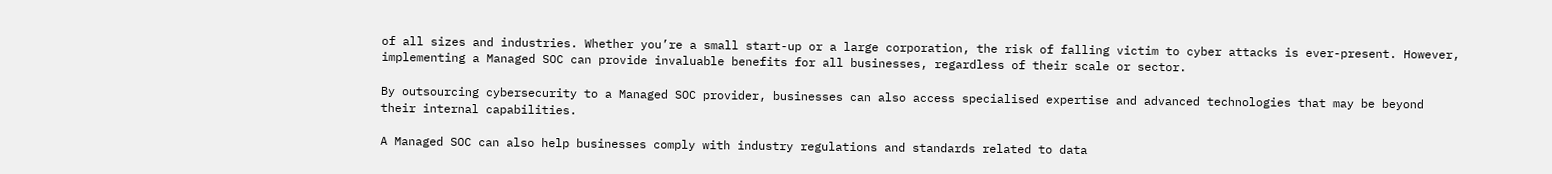of all sizes and industries. Whether you’re a small start-up or a large corporation, the risk of falling victim to cyber attacks is ever-present. However, implementing a Managed SOC can provide invaluable benefits for all businesses, regardless of their scale or sector.

By outsourcing cybersecurity to a Managed SOC provider, businesses can also access specialised expertise and advanced technologies that may be beyond their internal capabilities.

A Managed SOC can also help businesses comply with industry regulations and standards related to data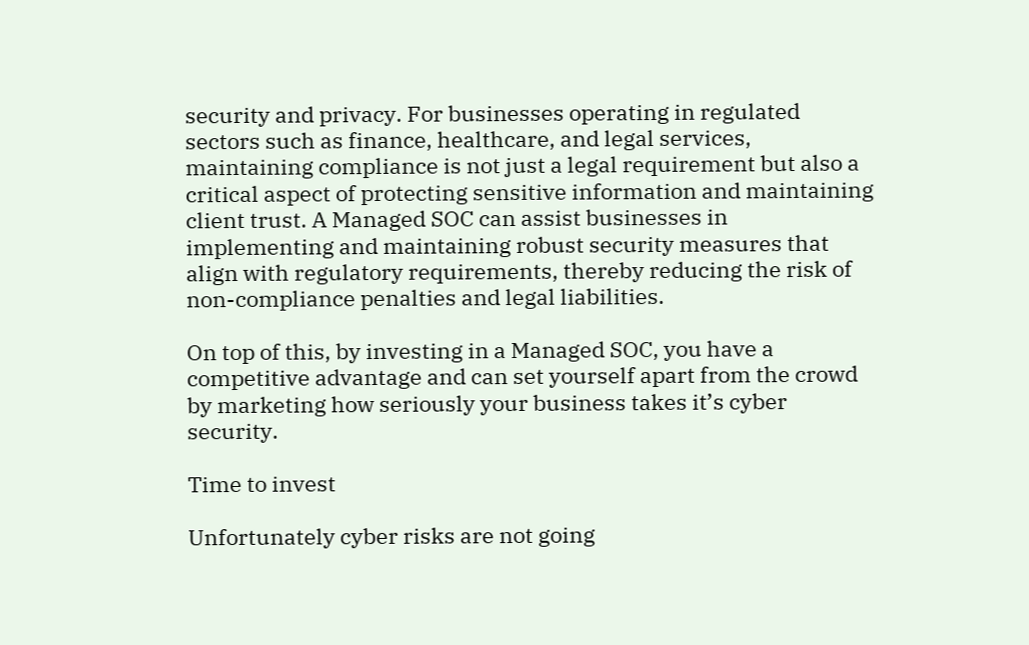security and privacy. For businesses operating in regulated sectors such as finance, healthcare, and legal services, maintaining compliance is not just a legal requirement but also a critical aspect of protecting sensitive information and maintaining client trust. A Managed SOC can assist businesses in implementing and maintaining robust security measures that align with regulatory requirements, thereby reducing the risk of non-compliance penalties and legal liabilities.

On top of this, by investing in a Managed SOC, you have a competitive advantage and can set yourself apart from the crowd by marketing how seriously your business takes it’s cyber security.

Time to invest

Unfortunately cyber risks are not going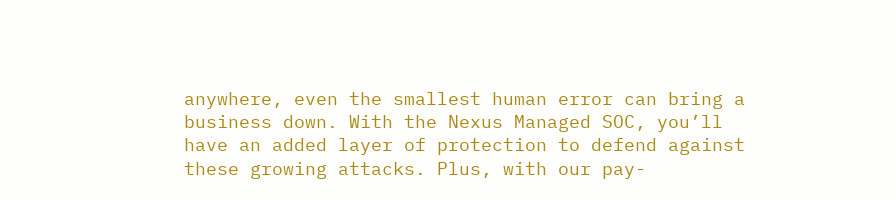anywhere, even the smallest human error can bring a business down. With the Nexus Managed SOC, you’ll have an added layer of protection to defend against these growing attacks. Plus, with our pay-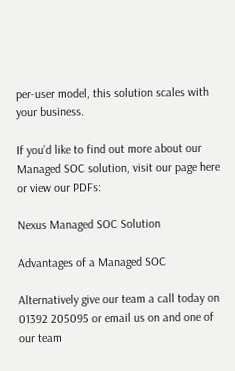per-user model, this solution scales with your business.

If you’d like to find out more about our Managed SOC solution, visit our page here or view our PDFs:

Nexus Managed SOC Solution

Advantages of a Managed SOC

Alternatively give our team a call today on 01392 205095 or email us on and one of our team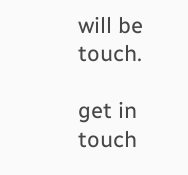will be touch.

get in touch